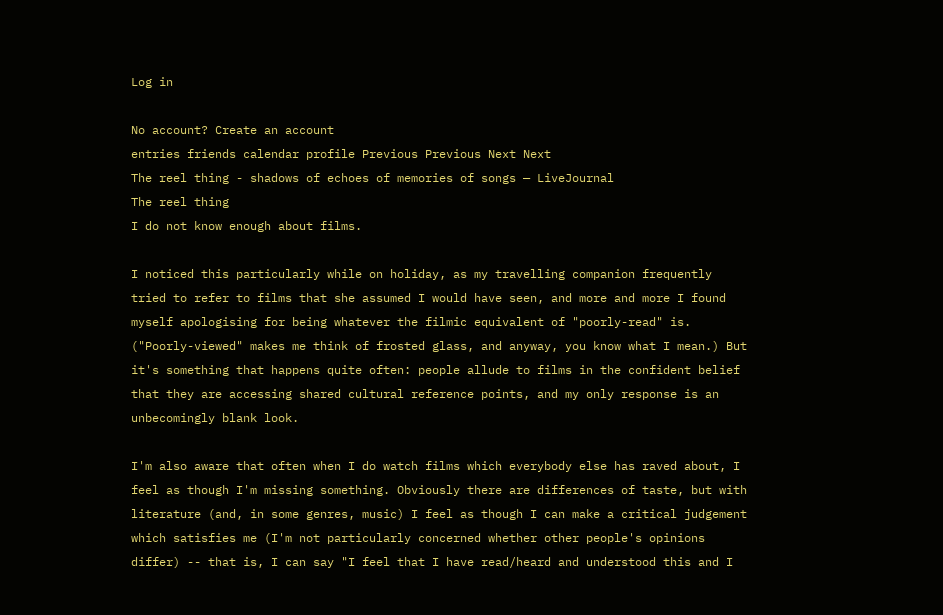Log in

No account? Create an account
entries friends calendar profile Previous Previous Next Next
The reel thing - shadows of echoes of memories of songs — LiveJournal
The reel thing
I do not know enough about films.

I noticed this particularly while on holiday, as my travelling companion frequently tried to refer to films that she assumed I would have seen, and more and more I found myself apologising for being whatever the filmic equivalent of "poorly-read" is. ("Poorly-viewed" makes me think of frosted glass, and anyway, you know what I mean.) But it's something that happens quite often: people allude to films in the confident belief that they are accessing shared cultural reference points, and my only response is an unbecomingly blank look.

I'm also aware that often when I do watch films which everybody else has raved about, I feel as though I'm missing something. Obviously there are differences of taste, but with literature (and, in some genres, music) I feel as though I can make a critical judgement which satisfies me (I'm not particularly concerned whether other people's opinions differ) -- that is, I can say "I feel that I have read/heard and understood this and I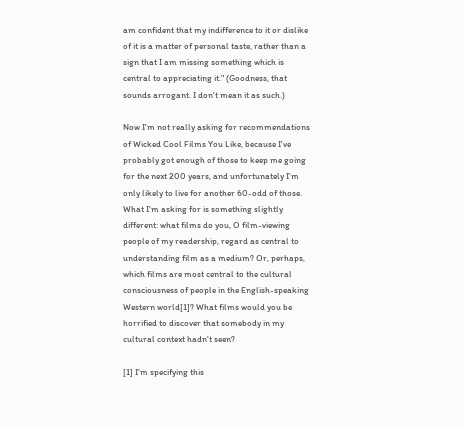am confident that my indifference to it or dislike of it is a matter of personal taste, rather than a sign that I am missing something which is central to appreciating it." (Goodness, that sounds arrogant. I don't mean it as such.)

Now I'm not really asking for recommendations of Wicked Cool Films You Like, because I've probably got enough of those to keep me going for the next 200 years, and unfortunately I'm only likely to live for another 60-odd of those. What I'm asking for is something slightly different: what films do you, O film-viewing people of my readership, regard as central to understanding film as a medium? Or, perhaps, which films are most central to the cultural consciousness of people in the English-speaking Western world[1]? What films would you be horrified to discover that somebody in my cultural context hadn't seen?

[1] I'm specifying this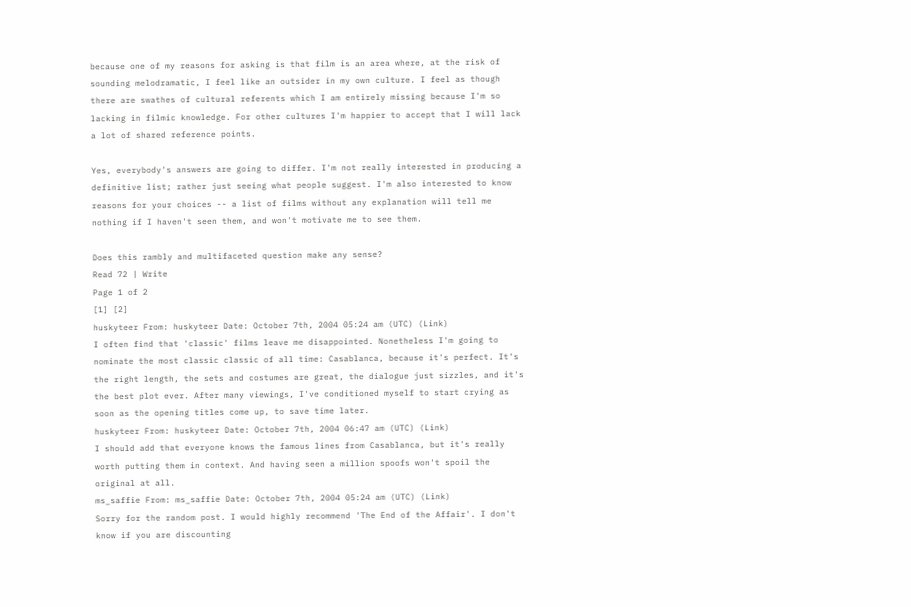because one of my reasons for asking is that film is an area where, at the risk of sounding melodramatic, I feel like an outsider in my own culture. I feel as though there are swathes of cultural referents which I am entirely missing because I'm so lacking in filmic knowledge. For other cultures I'm happier to accept that I will lack a lot of shared reference points.

Yes, everybody's answers are going to differ. I'm not really interested in producing a definitive list; rather just seeing what people suggest. I'm also interested to know reasons for your choices -- a list of films without any explanation will tell me nothing if I haven't seen them, and won't motivate me to see them.

Does this rambly and multifaceted question make any sense?
Read 72 | Write
Page 1 of 2
[1] [2]
huskyteer From: huskyteer Date: October 7th, 2004 05:24 am (UTC) (Link)
I often find that 'classic' films leave me disappointed. Nonetheless I'm going to nominate the most classic classic of all time: Casablanca, because it's perfect. It's the right length, the sets and costumes are great, the dialogue just sizzles, and it's the best plot ever. After many viewings, I've conditioned myself to start crying as soon as the opening titles come up, to save time later.
huskyteer From: huskyteer Date: October 7th, 2004 06:47 am (UTC) (Link)
I should add that everyone knows the famous lines from Casablanca, but it's really worth putting them in context. And having seen a million spoofs won't spoil the original at all.
ms_saffie From: ms_saffie Date: October 7th, 2004 05:24 am (UTC) (Link)
Sorry for the random post. I would highly recommend 'The End of the Affair'. I don't know if you are discounting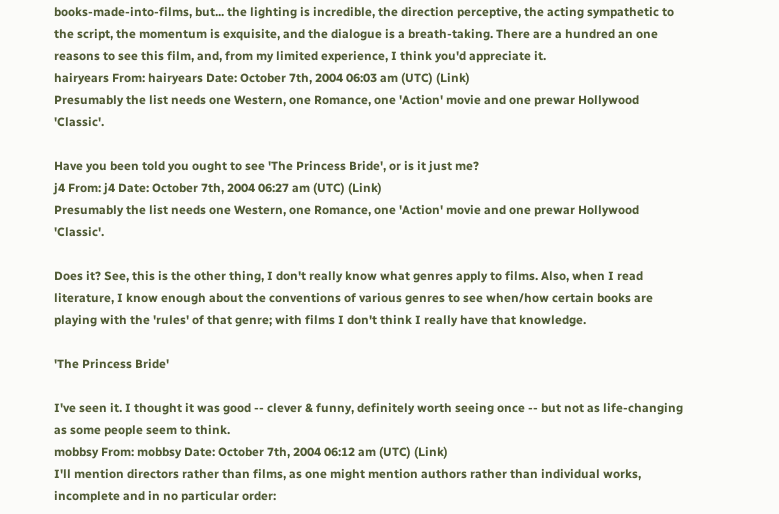books-made-into-films, but... the lighting is incredible, the direction perceptive, the acting sympathetic to the script, the momentum is exquisite, and the dialogue is a breath-taking. There are a hundred an one reasons to see this film, and, from my limited experience, I think you'd appreciate it.
hairyears From: hairyears Date: October 7th, 2004 06:03 am (UTC) (Link)
Presumably the list needs one Western, one Romance, one 'Action' movie and one prewar Hollywood 'Classic'.

Have you been told you ought to see 'The Princess Bride', or is it just me?
j4 From: j4 Date: October 7th, 2004 06:27 am (UTC) (Link)
Presumably the list needs one Western, one Romance, one 'Action' movie and one prewar Hollywood 'Classic'.

Does it? See, this is the other thing, I don't really know what genres apply to films. Also, when I read literature, I know enough about the conventions of various genres to see when/how certain books are playing with the 'rules' of that genre; with films I don't think I really have that knowledge.

'The Princess Bride'

I've seen it. I thought it was good -- clever & funny, definitely worth seeing once -- but not as life-changing as some people seem to think.
mobbsy From: mobbsy Date: October 7th, 2004 06:12 am (UTC) (Link)
I'll mention directors rather than films, as one might mention authors rather than individual works, incomplete and in no particular order: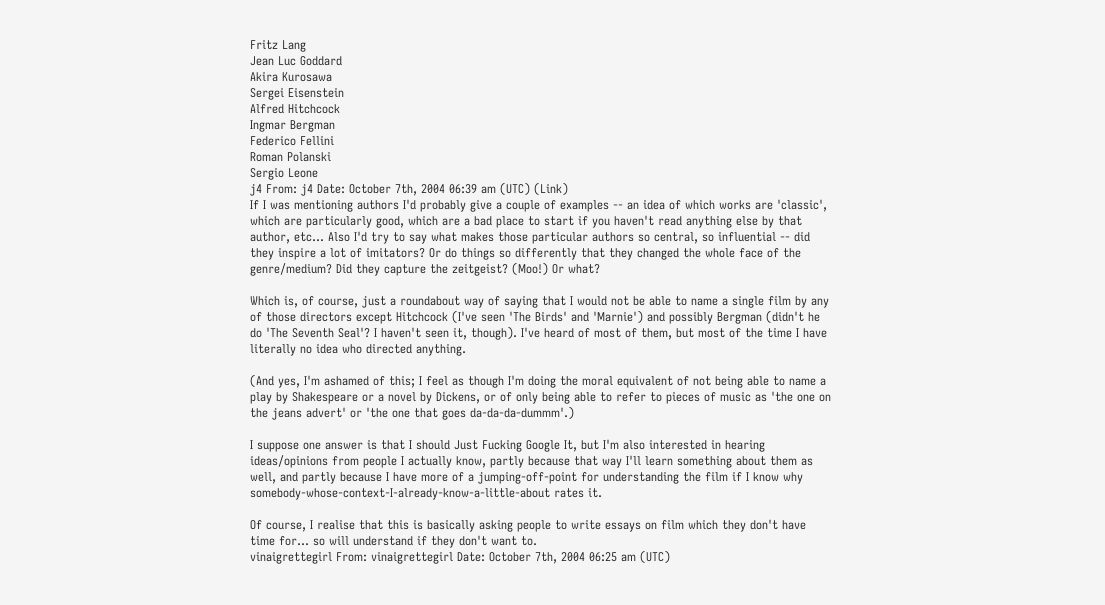Fritz Lang
Jean Luc Goddard
Akira Kurosawa
Sergei Eisenstein
Alfred Hitchcock
Ingmar Bergman
Federico Fellini
Roman Polanski
Sergio Leone
j4 From: j4 Date: October 7th, 2004 06:39 am (UTC) (Link)
If I was mentioning authors I'd probably give a couple of examples -- an idea of which works are 'classic', which are particularly good, which are a bad place to start if you haven't read anything else by that author, etc... Also I'd try to say what makes those particular authors so central, so influential -- did they inspire a lot of imitators? Or do things so differently that they changed the whole face of the genre/medium? Did they capture the zeitgeist? (Moo!) Or what?

Which is, of course, just a roundabout way of saying that I would not be able to name a single film by any of those directors except Hitchcock (I've seen 'The Birds' and 'Marnie') and possibly Bergman (didn't he do 'The Seventh Seal'? I haven't seen it, though). I've heard of most of them, but most of the time I have literally no idea who directed anything.

(And yes, I'm ashamed of this; I feel as though I'm doing the moral equivalent of not being able to name a play by Shakespeare or a novel by Dickens, or of only being able to refer to pieces of music as 'the one on the jeans advert' or 'the one that goes da-da-da-dummm'.)

I suppose one answer is that I should Just Fucking Google It, but I'm also interested in hearing ideas/opinions from people I actually know, partly because that way I'll learn something about them as well, and partly because I have more of a jumping-off-point for understanding the film if I know why somebody-whose-context-I-already-know-a-little-about rates it.

Of course, I realise that this is basically asking people to write essays on film which they don't have time for... so will understand if they don't want to.
vinaigrettegirl From: vinaigrettegirl Date: October 7th, 2004 06:25 am (UTC)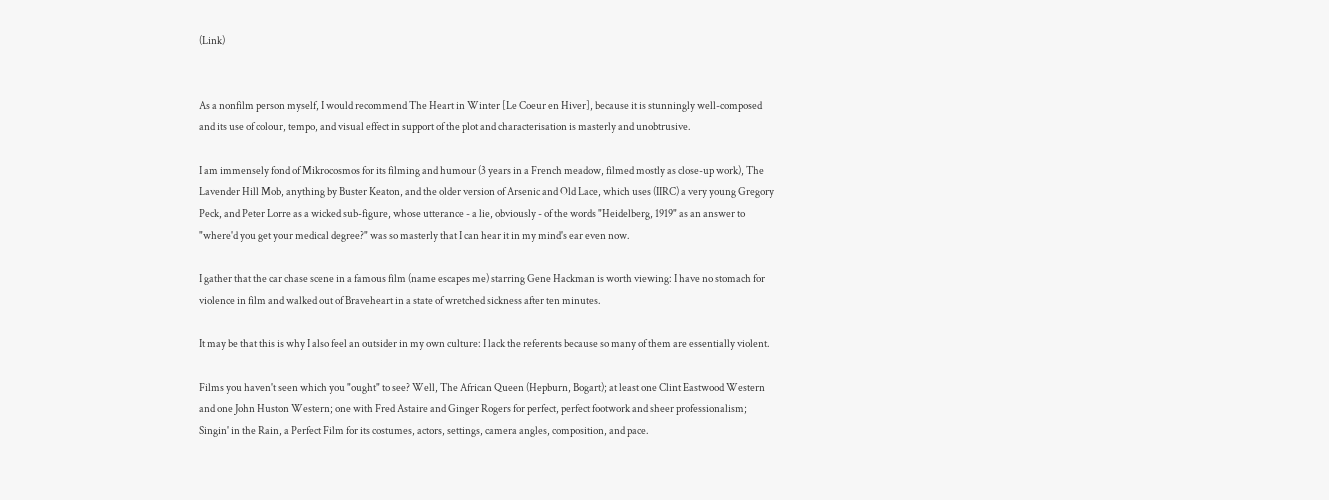(Link)


As a nonfilm person myself, I would recommend The Heart in Winter [Le Coeur en Hiver], because it is stunningly well-composed and its use of colour, tempo, and visual effect in support of the plot and characterisation is masterly and unobtrusive.

I am immensely fond of Mikrocosmos for its filming and humour (3 years in a French meadow, filmed mostly as close-up work), The Lavender Hill Mob, anything by Buster Keaton, and the older version of Arsenic and Old Lace, which uses (IIRC) a very young Gregory Peck, and Peter Lorre as a wicked sub-figure, whose utterance - a lie, obviously - of the words "Heidelberg, 1919" as an answer to "where'd you get your medical degree?" was so masterly that I can hear it in my mind's ear even now.

I gather that the car chase scene in a famous film (name escapes me) starring Gene Hackman is worth viewing: I have no stomach for violence in film and walked out of Braveheart in a state of wretched sickness after ten minutes.

It may be that this is why I also feel an outsider in my own culture: I lack the referents because so many of them are essentially violent.

Films you haven't seen which you "ought" to see? Well, The African Queen (Hepburn, Bogart); at least one Clint Eastwood Western and one John Huston Western; one with Fred Astaire and Ginger Rogers for perfect, perfect footwork and sheer professionalism; Singin' in the Rain, a Perfect Film for its costumes, actors, settings, camera angles, composition, and pace.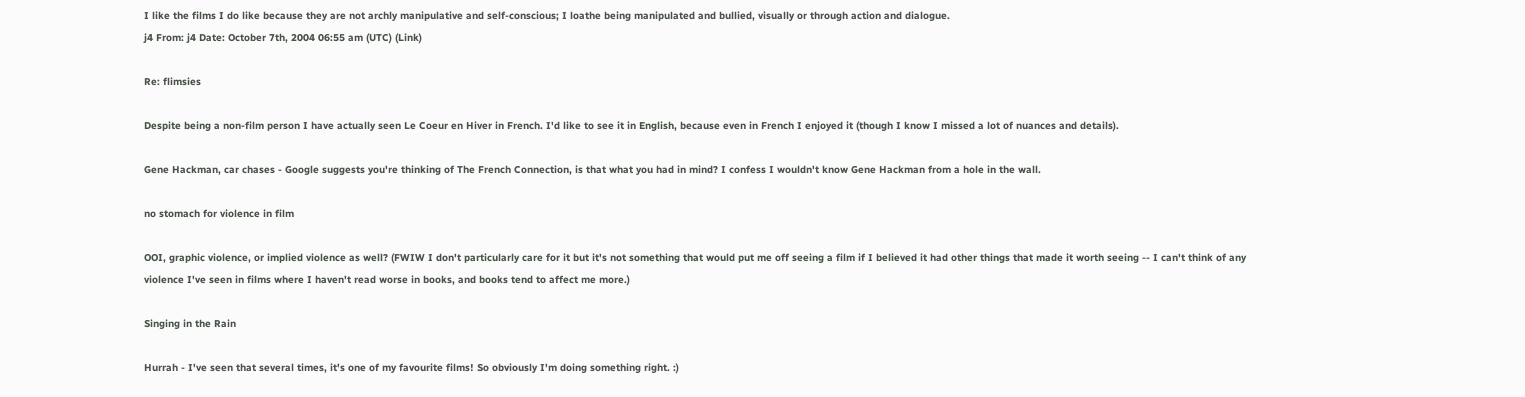I like the films I do like because they are not archly manipulative and self-conscious; I loathe being manipulated and bullied, visually or through action and dialogue.
j4 From: j4 Date: October 7th, 2004 06:55 am (UTC) (Link)

Re: flimsies

Despite being a non-film person I have actually seen Le Coeur en Hiver in French. I'd like to see it in English, because even in French I enjoyed it (though I know I missed a lot of nuances and details).

Gene Hackman, car chases - Google suggests you're thinking of The French Connection, is that what you had in mind? I confess I wouldn't know Gene Hackman from a hole in the wall.

no stomach for violence in film

OOI, graphic violence, or implied violence as well? (FWIW I don't particularly care for it but it's not something that would put me off seeing a film if I believed it had other things that made it worth seeing -- I can't think of any violence I've seen in films where I haven't read worse in books, and books tend to affect me more.)

Singing in the Rain

Hurrah - I've seen that several times, it's one of my favourite films! So obviously I'm doing something right. :)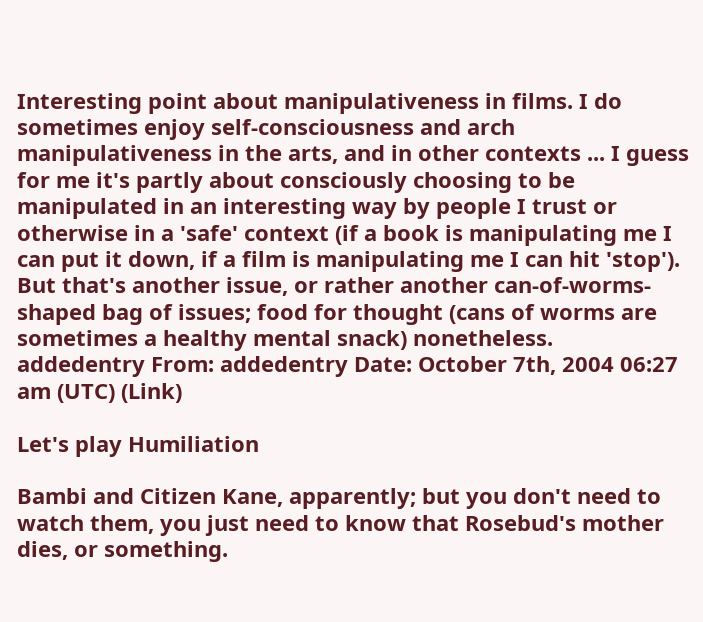Interesting point about manipulativeness in films. I do sometimes enjoy self-consciousness and arch manipulativeness in the arts, and in other contexts ... I guess for me it's partly about consciously choosing to be manipulated in an interesting way by people I trust or otherwise in a 'safe' context (if a book is manipulating me I can put it down, if a film is manipulating me I can hit 'stop'). But that's another issue, or rather another can-of-worms-shaped bag of issues; food for thought (cans of worms are sometimes a healthy mental snack) nonetheless.
addedentry From: addedentry Date: October 7th, 2004 06:27 am (UTC) (Link)

Let's play Humiliation

Bambi and Citizen Kane, apparently; but you don't need to watch them, you just need to know that Rosebud's mother dies, or something.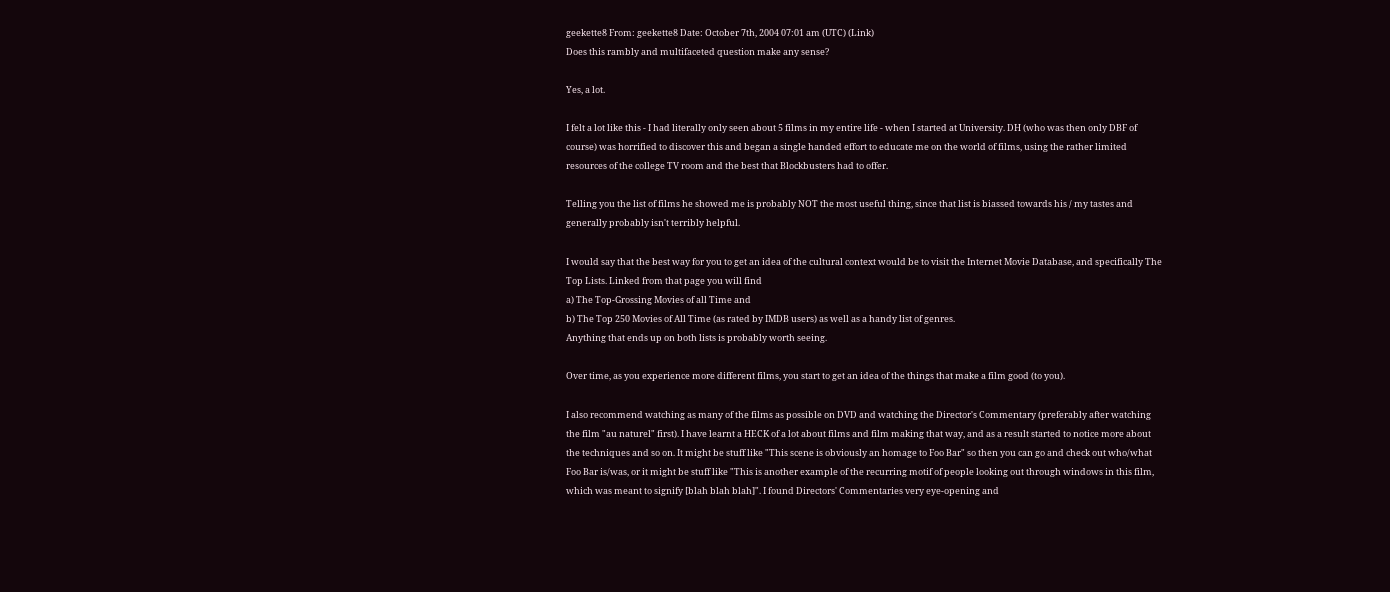geekette8 From: geekette8 Date: October 7th, 2004 07:01 am (UTC) (Link)
Does this rambly and multifaceted question make any sense?

Yes, a lot.

I felt a lot like this - I had literally only seen about 5 films in my entire life - when I started at University. DH (who was then only DBF of course) was horrified to discover this and began a single handed effort to educate me on the world of films, using the rather limited resources of the college TV room and the best that Blockbusters had to offer.

Telling you the list of films he showed me is probably NOT the most useful thing, since that list is biassed towards his / my tastes and generally probably isn't terribly helpful.

I would say that the best way for you to get an idea of the cultural context would be to visit the Internet Movie Database, and specifically The Top Lists. Linked from that page you will find
a) The Top-Grossing Movies of all Time and
b) The Top 250 Movies of All Time (as rated by IMDB users) as well as a handy list of genres.
Anything that ends up on both lists is probably worth seeing.

Over time, as you experience more different films, you start to get an idea of the things that make a film good (to you).

I also recommend watching as many of the films as possible on DVD and watching the Director's Commentary (preferably after watching the film "au naturel" first). I have learnt a HECK of a lot about films and film making that way, and as a result started to notice more about the techniques and so on. It might be stuff like "This scene is obviously an homage to Foo Bar" so then you can go and check out who/what Foo Bar is/was, or it might be stuff like "This is another example of the recurring motif of people looking out through windows in this film, which was meant to signify [blah blah blah]". I found Directors' Commentaries very eye-opening and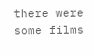there were some films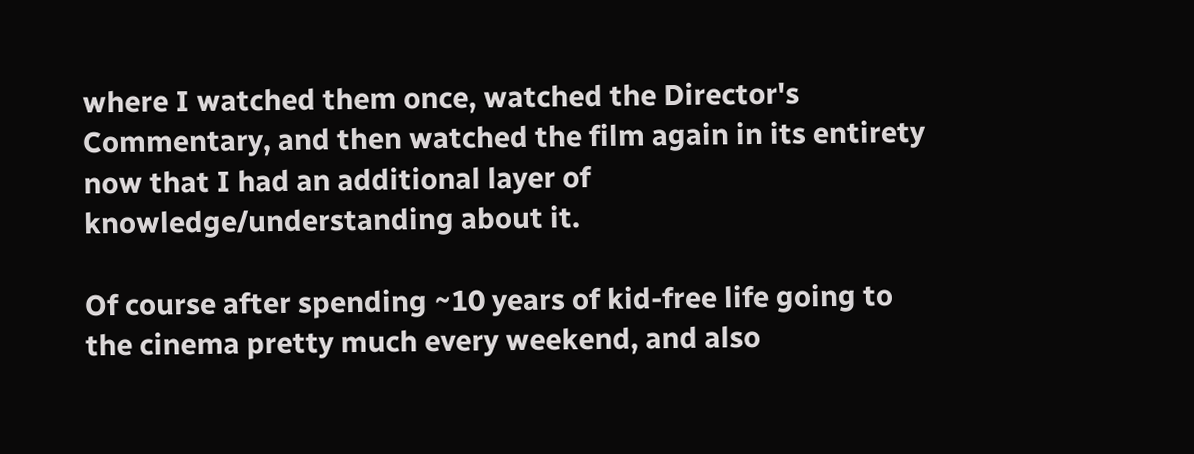where I watched them once, watched the Director's Commentary, and then watched the film again in its entirety now that I had an additional layer of knowledge/understanding about it.

Of course after spending ~10 years of kid-free life going to the cinema pretty much every weekend, and also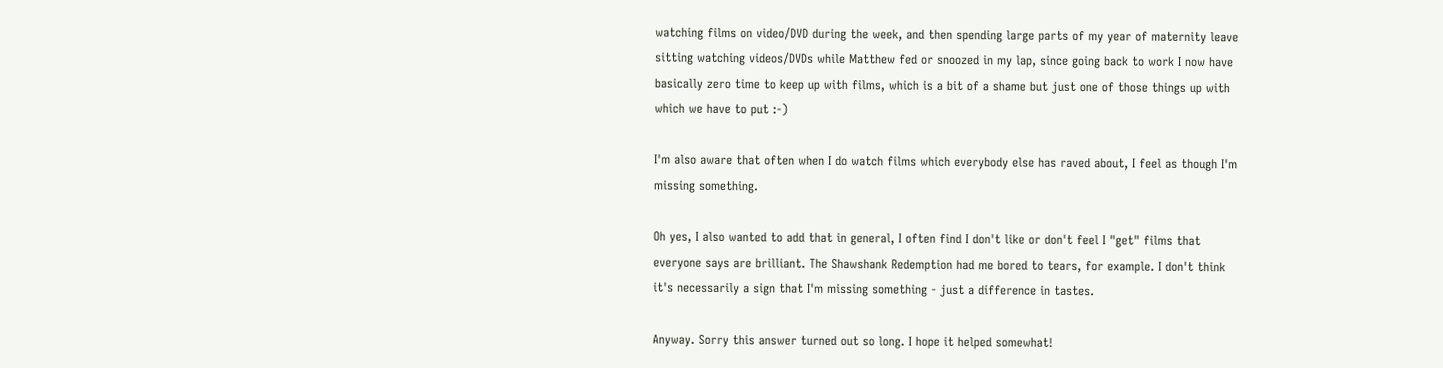watching films on video/DVD during the week, and then spending large parts of my year of maternity leave sitting watching videos/DVDs while Matthew fed or snoozed in my lap, since going back to work I now have basically zero time to keep up with films, which is a bit of a shame but just one of those things up with which we have to put :-)

I'm also aware that often when I do watch films which everybody else has raved about, I feel as though I'm missing something.

Oh yes, I also wanted to add that in general, I often find I don't like or don't feel I "get" films that everyone says are brilliant. The Shawshank Redemption had me bored to tears, for example. I don't think it's necessarily a sign that I'm missing something - just a difference in tastes.

Anyway. Sorry this answer turned out so long. I hope it helped somewhat!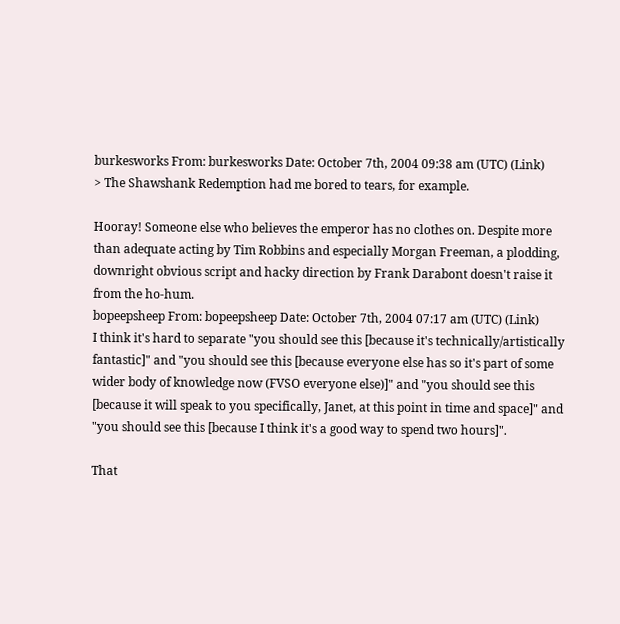burkesworks From: burkesworks Date: October 7th, 2004 09:38 am (UTC) (Link)
> The Shawshank Redemption had me bored to tears, for example.

Hooray! Someone else who believes the emperor has no clothes on. Despite more than adequate acting by Tim Robbins and especially Morgan Freeman, a plodding, downright obvious script and hacky direction by Frank Darabont doesn't raise it from the ho-hum.
bopeepsheep From: bopeepsheep Date: October 7th, 2004 07:17 am (UTC) (Link)
I think it's hard to separate "you should see this [because it's technically/artistically fantastic]" and "you should see this [because everyone else has so it's part of some wider body of knowledge now (FVSO everyone else)]" and "you should see this [because it will speak to you specifically, Janet, at this point in time and space]" and "you should see this [because I think it's a good way to spend two hours]".

That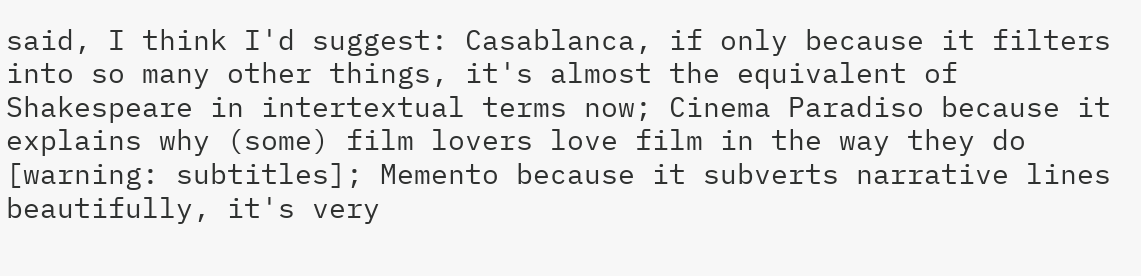said, I think I'd suggest: Casablanca, if only because it filters into so many other things, it's almost the equivalent of Shakespeare in intertextual terms now; Cinema Paradiso because it explains why (some) film lovers love film in the way they do [warning: subtitles]; Memento because it subverts narrative lines beautifully, it's very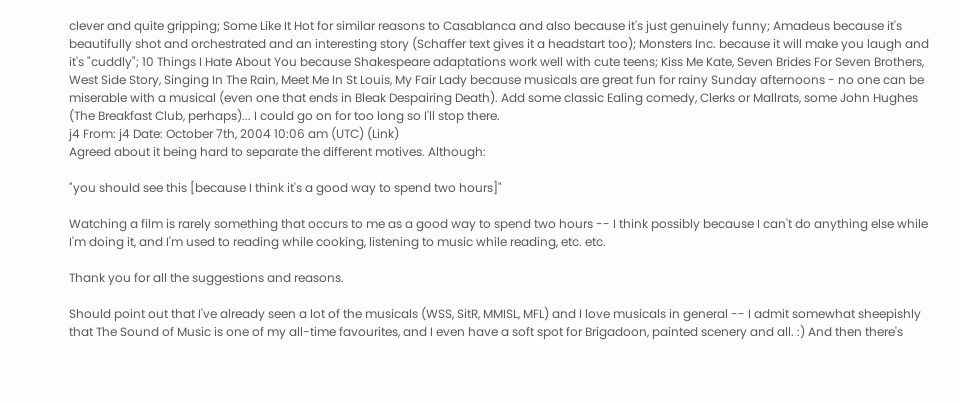clever and quite gripping; Some Like It Hot for similar reasons to Casablanca and also because it's just genuinely funny; Amadeus because it's beautifully shot and orchestrated and an interesting story (Schaffer text gives it a headstart too); Monsters Inc. because it will make you laugh and it's "cuddly"; 10 Things I Hate About You because Shakespeare adaptations work well with cute teens; Kiss Me Kate, Seven Brides For Seven Brothers, West Side Story, Singing In The Rain, Meet Me In St Louis, My Fair Lady because musicals are great fun for rainy Sunday afternoons - no one can be miserable with a musical (even one that ends in Bleak Despairing Death). Add some classic Ealing comedy, Clerks or Mallrats, some John Hughes (The Breakfast Club, perhaps)... I could go on for too long so I'll stop there.
j4 From: j4 Date: October 7th, 2004 10:06 am (UTC) (Link)
Agreed about it being hard to separate the different motives. Although:

"you should see this [because I think it's a good way to spend two hours]"

Watching a film is rarely something that occurs to me as a good way to spend two hours -- I think possibly because I can't do anything else while I'm doing it, and I'm used to reading while cooking, listening to music while reading, etc. etc.

Thank you for all the suggestions and reasons.

Should point out that I've already seen a lot of the musicals (WSS, SitR, MMISL, MFL) and I love musicals in general -- I admit somewhat sheepishly that The Sound of Music is one of my all-time favourites, and I even have a soft spot for Brigadoon, painted scenery and all. :) And then there's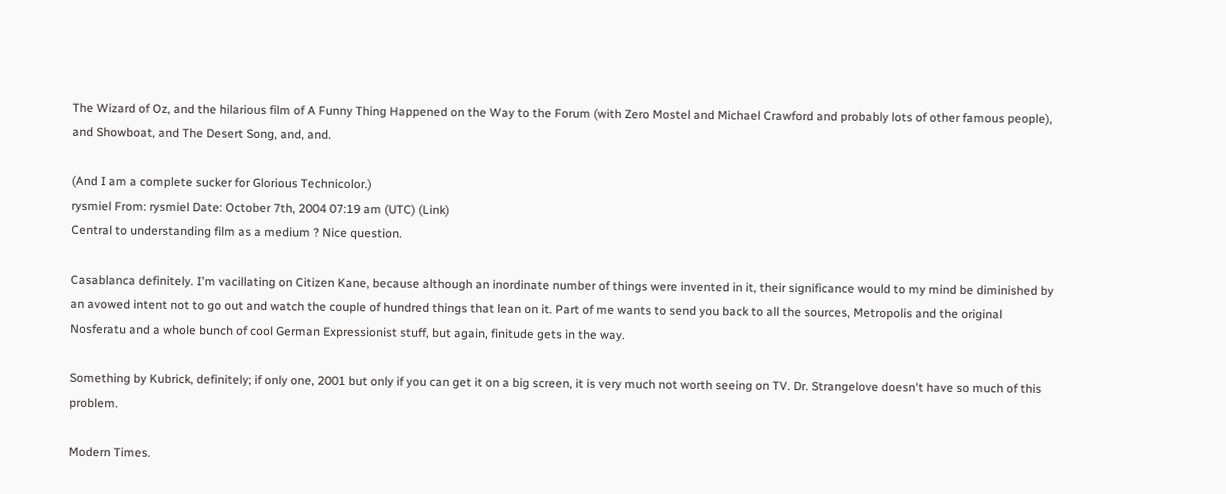The Wizard of Oz, and the hilarious film of A Funny Thing Happened on the Way to the Forum (with Zero Mostel and Michael Crawford and probably lots of other famous people), and Showboat, and The Desert Song, and, and.

(And I am a complete sucker for Glorious Technicolor.)
rysmiel From: rysmiel Date: October 7th, 2004 07:19 am (UTC) (Link)
Central to understanding film as a medium ? Nice question.

Casablanca definitely. I'm vacillating on Citizen Kane, because although an inordinate number of things were invented in it, their significance would to my mind be diminished by an avowed intent not to go out and watch the couple of hundred things that lean on it. Part of me wants to send you back to all the sources, Metropolis and the original Nosferatu and a whole bunch of cool German Expressionist stuff, but again, finitude gets in the way.

Something by Kubrick, definitely; if only one, 2001 but only if you can get it on a big screen, it is very much not worth seeing on TV. Dr. Strangelove doesn't have so much of this problem.

Modern Times.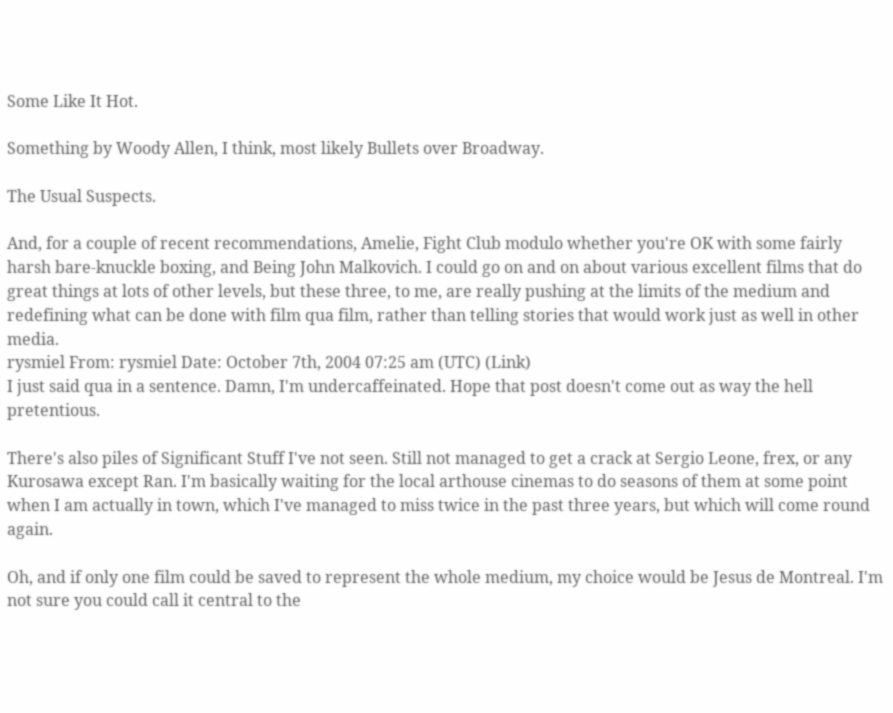Some Like It Hot.

Something by Woody Allen, I think, most likely Bullets over Broadway.

The Usual Suspects.

And, for a couple of recent recommendations, Amelie, Fight Club modulo whether you're OK with some fairly harsh bare-knuckle boxing, and Being John Malkovich. I could go on and on about various excellent films that do great things at lots of other levels, but these three, to me, are really pushing at the limits of the medium and redefining what can be done with film qua film, rather than telling stories that would work just as well in other media.
rysmiel From: rysmiel Date: October 7th, 2004 07:25 am (UTC) (Link)
I just said qua in a sentence. Damn, I'm undercaffeinated. Hope that post doesn't come out as way the hell pretentious.

There's also piles of Significant Stuff I've not seen. Still not managed to get a crack at Sergio Leone, frex, or any Kurosawa except Ran. I'm basically waiting for the local arthouse cinemas to do seasons of them at some point when I am actually in town, which I've managed to miss twice in the past three years, but which will come round again.

Oh, and if only one film could be saved to represent the whole medium, my choice would be Jesus de Montreal. I'm not sure you could call it central to the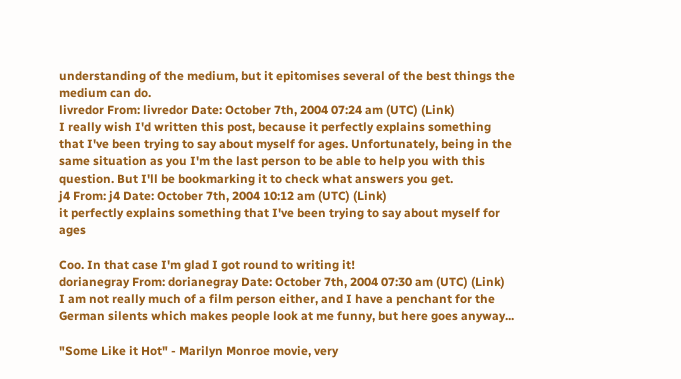understanding of the medium, but it epitomises several of the best things the medium can do.
livredor From: livredor Date: October 7th, 2004 07:24 am (UTC) (Link)
I really wish I'd written this post, because it perfectly explains something that I've been trying to say about myself for ages. Unfortunately, being in the same situation as you I'm the last person to be able to help you with this question. But I'll be bookmarking it to check what answers you get.
j4 From: j4 Date: October 7th, 2004 10:12 am (UTC) (Link)
it perfectly explains something that I've been trying to say about myself for ages

Coo. In that case I'm glad I got round to writing it!
dorianegray From: dorianegray Date: October 7th, 2004 07:30 am (UTC) (Link)
I am not really much of a film person either, and I have a penchant for the German silents which makes people look at me funny, but here goes anyway...

"Some Like it Hot" - Marilyn Monroe movie, very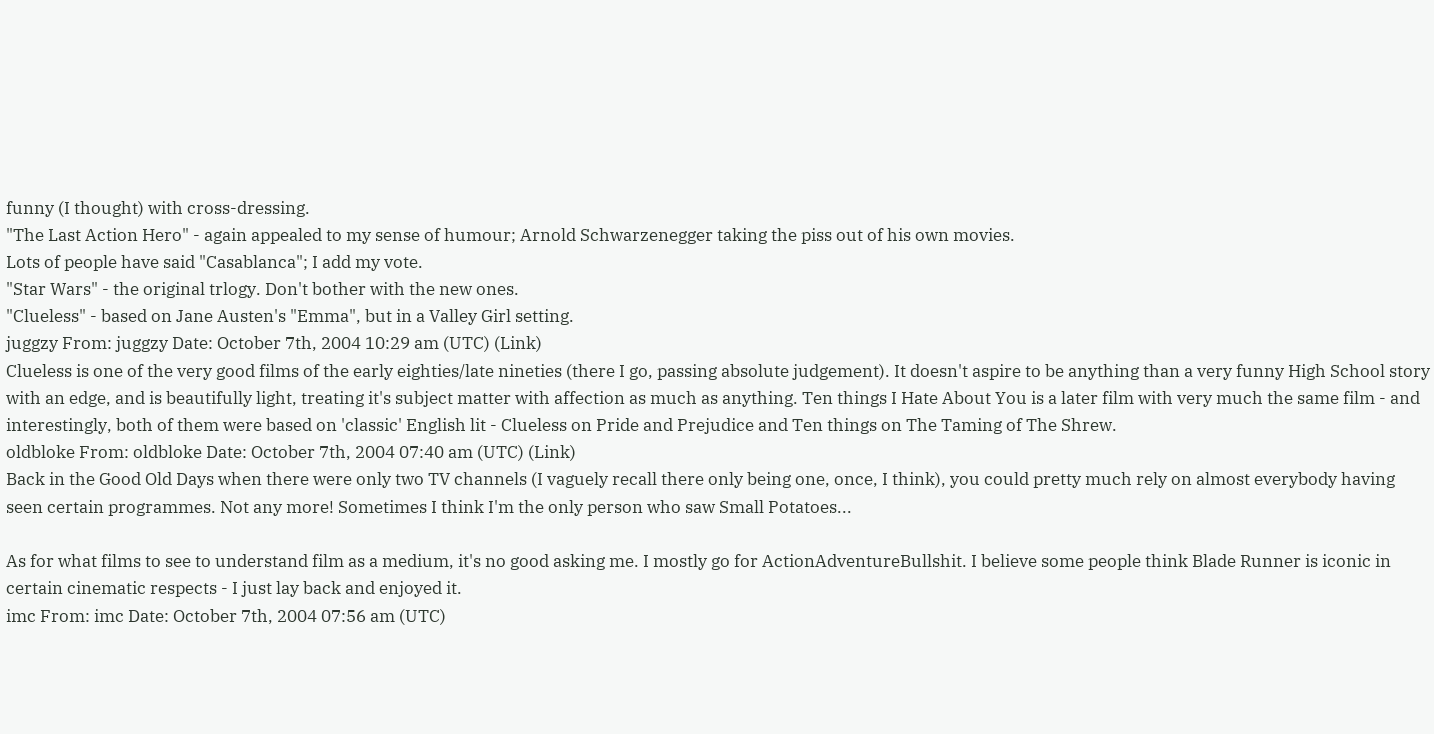funny (I thought) with cross-dressing.
"The Last Action Hero" - again appealed to my sense of humour; Arnold Schwarzenegger taking the piss out of his own movies.
Lots of people have said "Casablanca"; I add my vote.
"Star Wars" - the original trlogy. Don't bother with the new ones.
"Clueless" - based on Jane Austen's "Emma", but in a Valley Girl setting.
juggzy From: juggzy Date: October 7th, 2004 10:29 am (UTC) (Link)
Clueless is one of the very good films of the early eighties/late nineties (there I go, passing absolute judgement). It doesn't aspire to be anything than a very funny High School story with an edge, and is beautifully light, treating it's subject matter with affection as much as anything. Ten things I Hate About You is a later film with very much the same film - and interestingly, both of them were based on 'classic' English lit - Clueless on Pride and Prejudice and Ten things on The Taming of The Shrew.
oldbloke From: oldbloke Date: October 7th, 2004 07:40 am (UTC) (Link)
Back in the Good Old Days when there were only two TV channels (I vaguely recall there only being one, once, I think), you could pretty much rely on almost everybody having seen certain programmes. Not any more! Sometimes I think I'm the only person who saw Small Potatoes...

As for what films to see to understand film as a medium, it's no good asking me. I mostly go for ActionAdventureBullshit. I believe some people think Blade Runner is iconic in certain cinematic respects - I just lay back and enjoyed it.
imc From: imc Date: October 7th, 2004 07:56 am (UTC)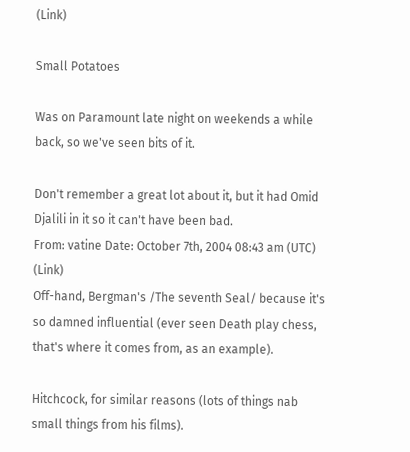(Link)

Small Potatoes

Was on Paramount late night on weekends a while back, so we've seen bits of it.

Don't remember a great lot about it, but it had Omid Djalili in it so it can't have been bad.
From: vatine Date: October 7th, 2004 08:43 am (UTC) (Link)
Off-hand, Bergman's /The seventh Seal/ because it's so damned influential (ever seen Death play chess, that's where it comes from, as an example).

Hitchcock, for similar reasons (lots of things nab small things from his films).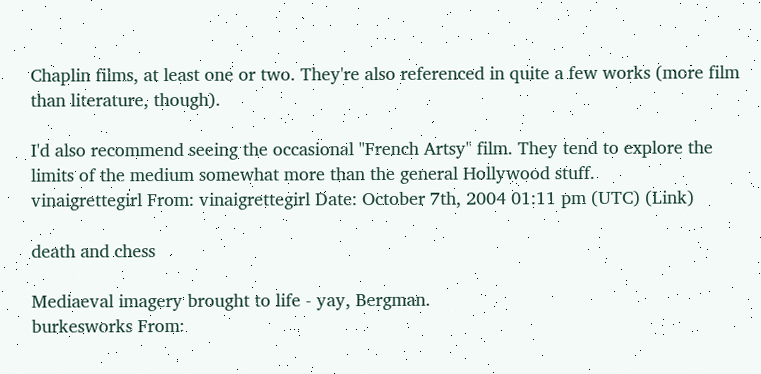Chaplin films, at least one or two. They're also referenced in quite a few works (more film than literature, though).

I'd also recommend seeing the occasional "French Artsy" film. They tend to explore the limits of the medium somewhat more than the general Hollywood stuff.
vinaigrettegirl From: vinaigrettegirl Date: October 7th, 2004 01:11 pm (UTC) (Link)

death and chess

Mediaeval imagery brought to life - yay, Bergman.
burkesworks From: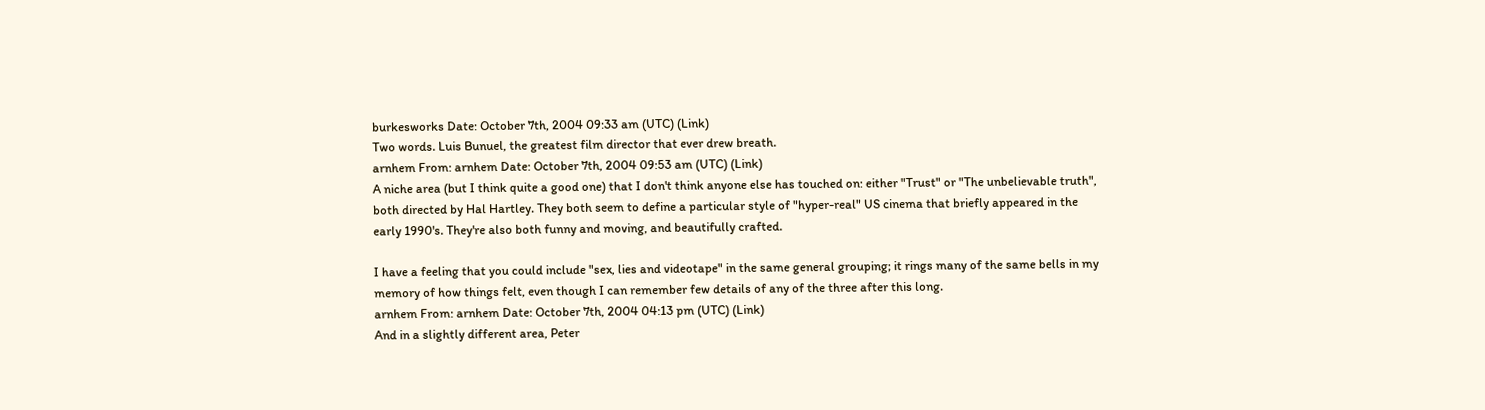burkesworks Date: October 7th, 2004 09:33 am (UTC) (Link)
Two words. Luis Bunuel, the greatest film director that ever drew breath.
arnhem From: arnhem Date: October 7th, 2004 09:53 am (UTC) (Link)
A niche area (but I think quite a good one) that I don't think anyone else has touched on: either "Trust" or "The unbelievable truth", both directed by Hal Hartley. They both seem to define a particular style of "hyper-real" US cinema that briefly appeared in the early 1990's. They're also both funny and moving, and beautifully crafted.

I have a feeling that you could include "sex, lies and videotape" in the same general grouping; it rings many of the same bells in my memory of how things felt, even though I can remember few details of any of the three after this long.
arnhem From: arnhem Date: October 7th, 2004 04:13 pm (UTC) (Link)
And in a slightly different area, Peter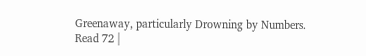Greenaway, particularly Drowning by Numbers.
Read 72 |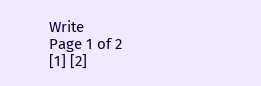Write
Page 1 of 2
[1] [2]